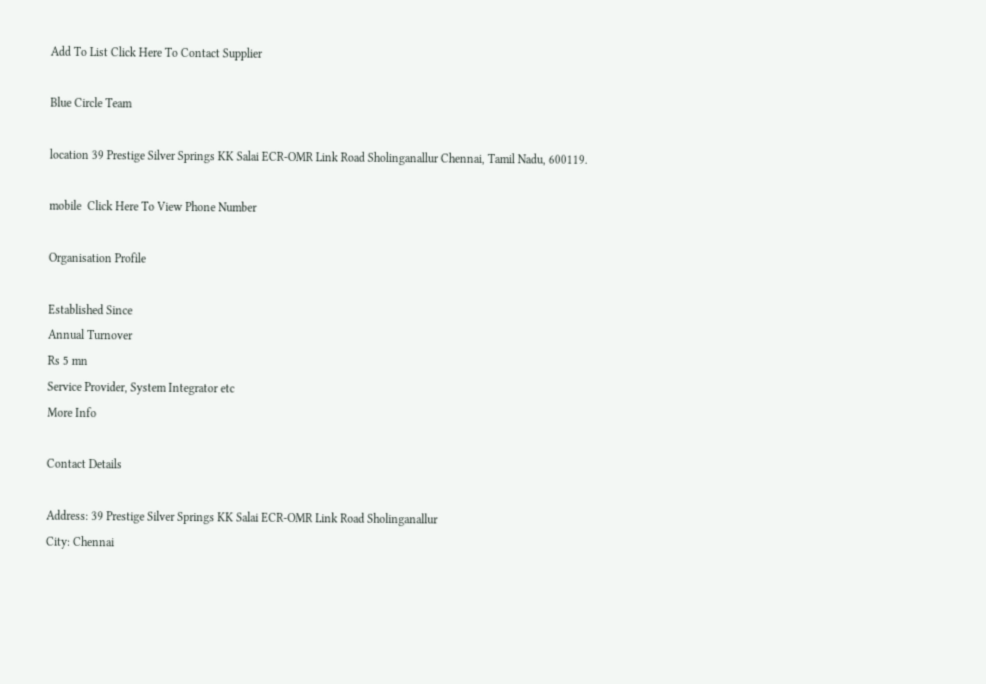Add To List Click Here To Contact Supplier

Blue Circle Team

location 39 Prestige Silver Springs KK Salai ECR-OMR Link Road Sholinganallur Chennai, Tamil Nadu, 600119.

mobile  Click Here To View Phone Number

Organisation Profile

Established Since
Annual Turnover
Rs 5 mn
Service Provider, System Integrator etc
More Info

Contact Details

Address: 39 Prestige Silver Springs KK Salai ECR-OMR Link Road Sholinganallur
City: Chennai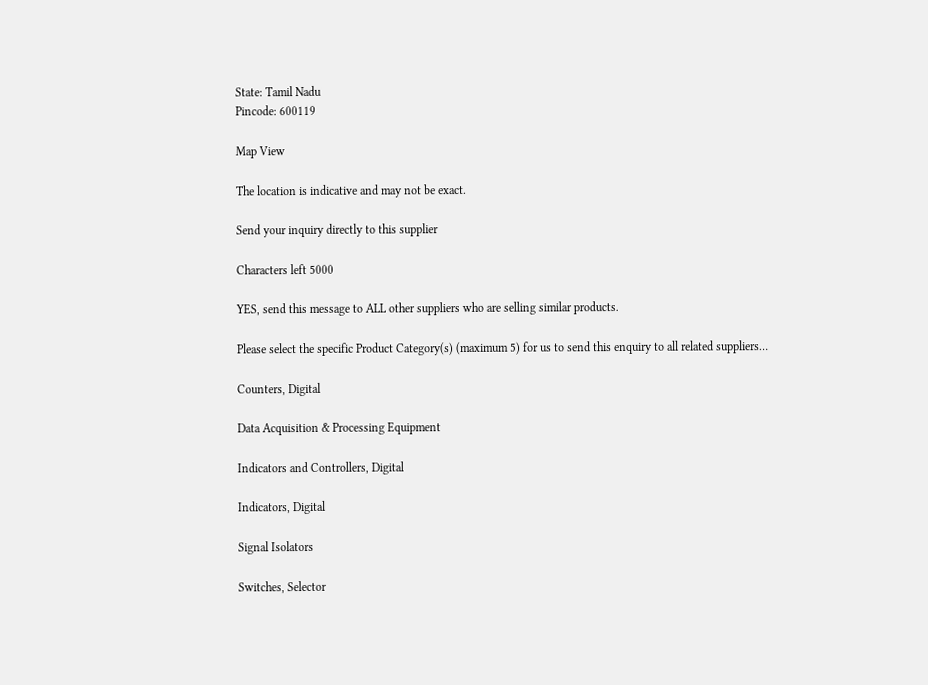State: Tamil Nadu
Pincode: 600119

Map View

The location is indicative and may not be exact.

Send your inquiry directly to this supplier

Characters left 5000

YES, send this message to ALL other suppliers who are selling similar products.

Please select the specific Product Category(s) (maximum 5) for us to send this enquiry to all related suppliers…

Counters, Digital

Data Acquisition & Processing Equipment

Indicators and Controllers, Digital

Indicators, Digital

Signal Isolators

Switches, Selector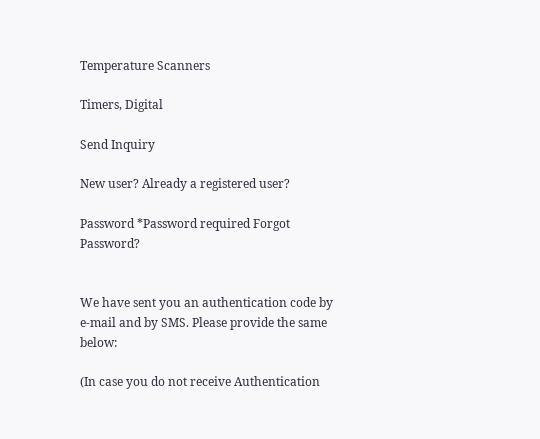Temperature Scanners

Timers, Digital

Send Inquiry

New user? Already a registered user?

Password *Password required Forgot Password?


We have sent you an authentication code by e-mail and by SMS. Please provide the same below:

(In case you do not receive Authentication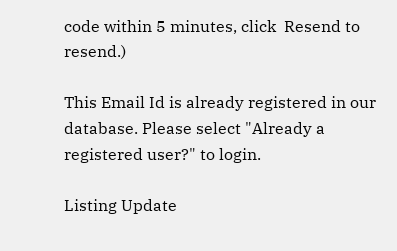code within 5 minutes, click  Resend to resend.)

This Email Id is already registered in our database. Please select "Already a registered user?" to login.

Listing Update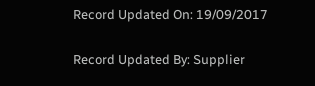Record Updated On: 19/09/2017

Record Updated By: Supplier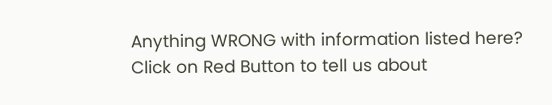Anything WRONG with information listed here?
Click on Red Button to tell us about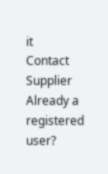it
Contact Supplier
Already a registered user?